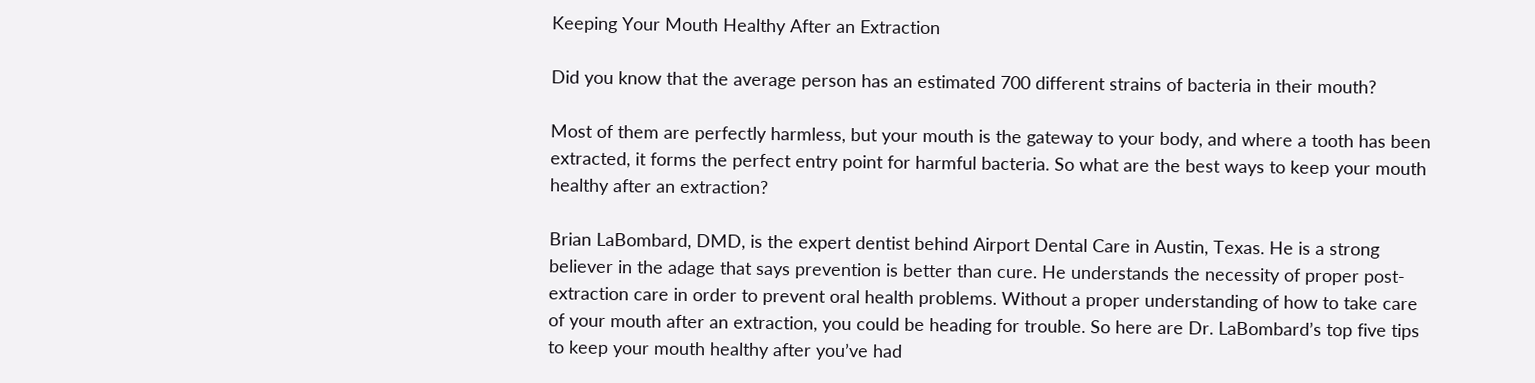Keeping Your Mouth Healthy After an Extraction

Did you know that the average person has an estimated 700 different strains of bacteria in their mouth?

Most of them are perfectly harmless, but your mouth is the gateway to your body, and where a tooth has been extracted, it forms the perfect entry point for harmful bacteria. So what are the best ways to keep your mouth healthy after an extraction?

Brian LaBombard, DMD, is the expert dentist behind Airport Dental Care in Austin, Texas. He is a strong believer in the adage that says prevention is better than cure. He understands the necessity of proper post-extraction care in order to prevent oral health problems. Without a proper understanding of how to take care of your mouth after an extraction, you could be heading for trouble. So here are Dr. LaBombard’s top five tips to keep your mouth healthy after you’ve had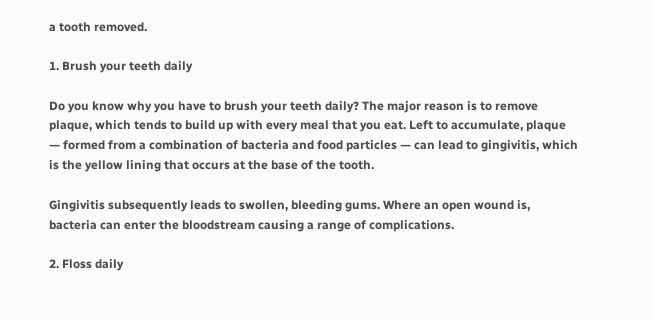a tooth removed.

1. Brush your teeth daily

Do you know why you have to brush your teeth daily? The major reason is to remove plaque, which tends to build up with every meal that you eat. Left to accumulate, plaque — formed from a combination of bacteria and food particles — can lead to gingivitis, which is the yellow lining that occurs at the base of the tooth.

Gingivitis subsequently leads to swollen, bleeding gums. Where an open wound is, bacteria can enter the bloodstream causing a range of complications.

2. Floss daily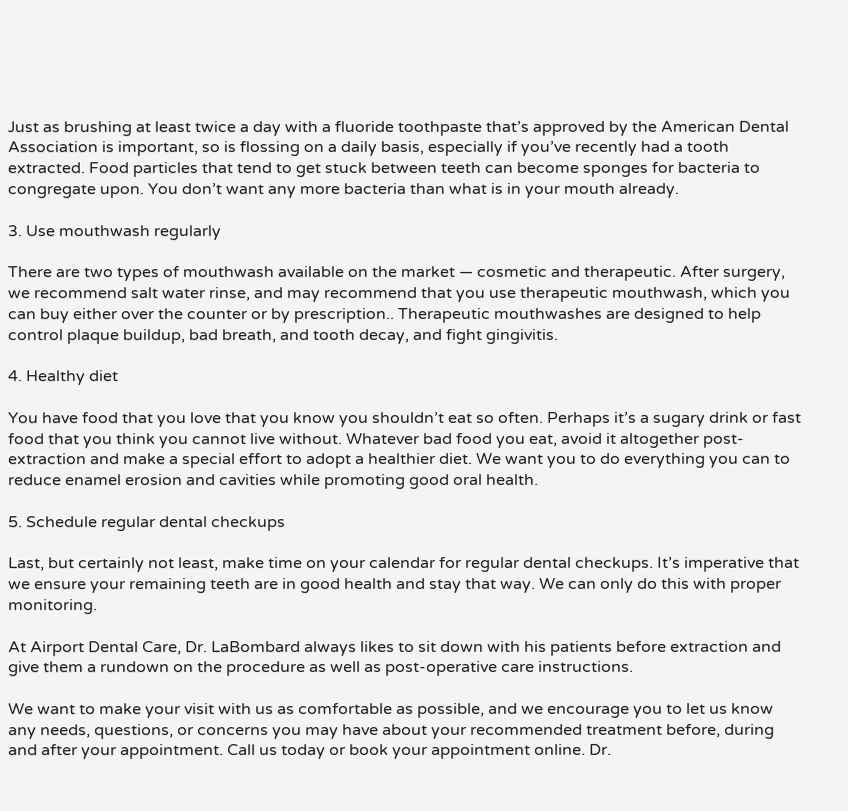Just as brushing at least twice a day with a fluoride toothpaste that’s approved by the American Dental Association is important, so is flossing on a daily basis, especially if you’ve recently had a tooth extracted. Food particles that tend to get stuck between teeth can become sponges for bacteria to congregate upon. You don’t want any more bacteria than what is in your mouth already.

3. Use mouthwash regularly

There are two types of mouthwash available on the market — cosmetic and therapeutic. After surgery, we recommend salt water rinse, and may recommend that you use therapeutic mouthwash, which you can buy either over the counter or by prescription.. Therapeutic mouthwashes are designed to help control plaque buildup, bad breath, and tooth decay, and fight gingivitis.

4. Healthy diet

You have food that you love that you know you shouldn’t eat so often. Perhaps it’s a sugary drink or fast food that you think you cannot live without. Whatever bad food you eat, avoid it altogether post-extraction and make a special effort to adopt a healthier diet. We want you to do everything you can to reduce enamel erosion and cavities while promoting good oral health.

5. Schedule regular dental checkups

Last, but certainly not least, make time on your calendar for regular dental checkups. It’s imperative that we ensure your remaining teeth are in good health and stay that way. We can only do this with proper monitoring.

At Airport Dental Care, Dr. LaBombard always likes to sit down with his patients before extraction and give them a rundown on the procedure as well as post-operative care instructions.

We want to make your visit with us as comfortable as possible, and we encourage you to let us know any needs, questions, or concerns you may have about your recommended treatment before, during and after your appointment. Call us today or book your appointment online. Dr.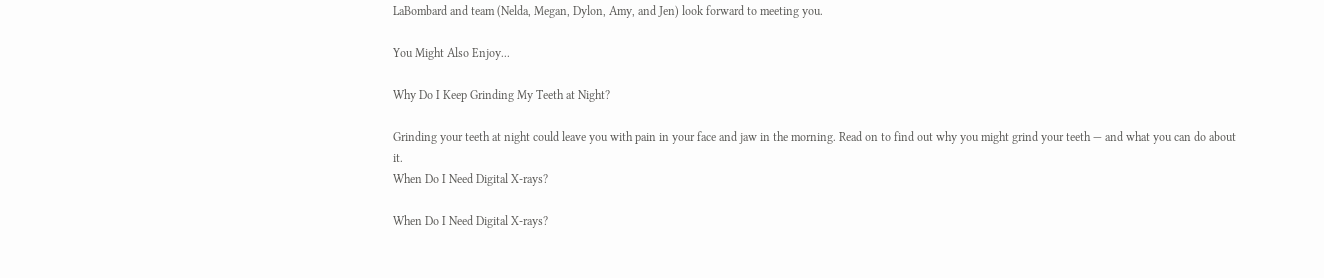LaBombard and team (Nelda, Megan, Dylon, Amy, and Jen) look forward to meeting you.

You Might Also Enjoy...

Why Do I Keep Grinding My Teeth at Night?

Grinding your teeth at night could leave you with pain in your face and jaw in the morning. Read on to find out why you might grind your teeth — and what you can do about it.
When Do I Need Digital X-rays?

When Do I Need Digital X-rays?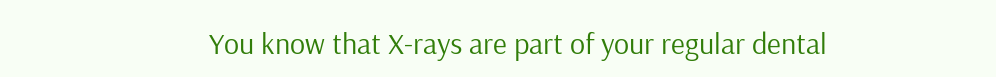You know that X-rays are part of your regular dental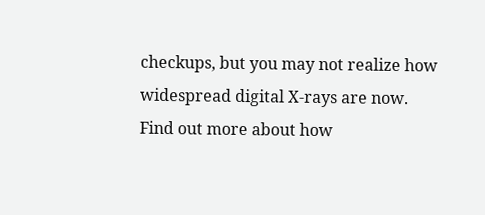checkups, but you may not realize how widespread digital X-rays are now. Find out more about how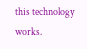this technology works.